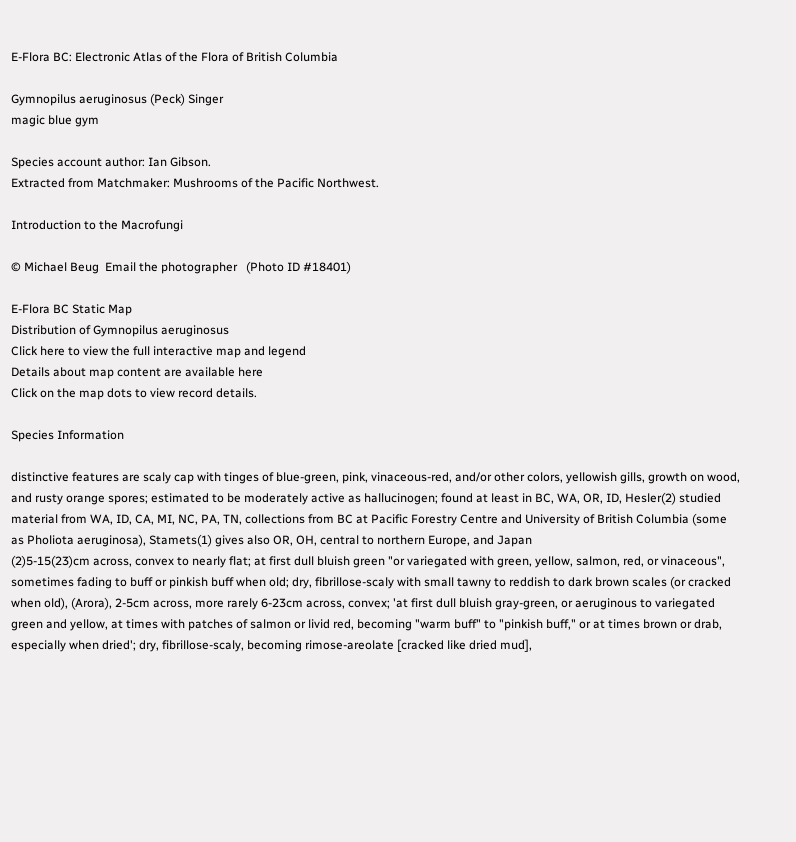E-Flora BC: Electronic Atlas of the Flora of British Columbia

Gymnopilus aeruginosus (Peck) Singer
magic blue gym

Species account author: Ian Gibson.
Extracted from Matchmaker: Mushrooms of the Pacific Northwest.

Introduction to the Macrofungi

© Michael Beug  Email the photographer   (Photo ID #18401)

E-Flora BC Static Map
Distribution of Gymnopilus aeruginosus
Click here to view the full interactive map and legend
Details about map content are available here
Click on the map dots to view record details.

Species Information

distinctive features are scaly cap with tinges of blue-green, pink, vinaceous-red, and/or other colors, yellowish gills, growth on wood, and rusty orange spores; estimated to be moderately active as hallucinogen; found at least in BC, WA, OR, ID, Hesler(2) studied material from WA, ID, CA, MI, NC, PA, TN, collections from BC at Pacific Forestry Centre and University of British Columbia (some as Pholiota aeruginosa), Stamets(1) gives also OR, OH, central to northern Europe, and Japan
(2)5-15(23)cm across, convex to nearly flat; at first dull bluish green "or variegated with green, yellow, salmon, red, or vinaceous", sometimes fading to buff or pinkish buff when old; dry, fibrillose-scaly with small tawny to reddish to dark brown scales (or cracked when old), (Arora), 2-5cm across, more rarely 6-23cm across, convex; 'at first dull bluish gray-green, or aeruginous to variegated green and yellow, at times with patches of salmon or livid red, becoming "warm buff" to "pinkish buff," or at times brown or drab, especially when dried'; dry, fibrillose-scaly, becoming rimose-areolate [cracked like dried mud],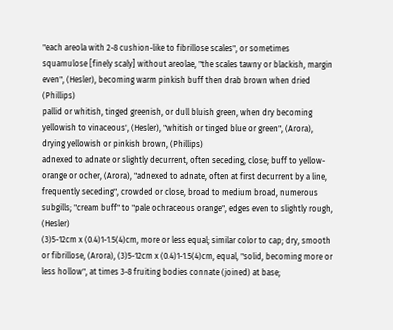"each areola with 2-8 cushion-like to fibrillose scales", or sometimes squamulose [finely scaly] without areolae, "the scales tawny or blackish, margin even", (Hesler), becoming warm pinkish buff then drab brown when dried (Phillips)
pallid or whitish, tinged greenish, or dull bluish green, when dry becoming yellowish to vinaceous', (Hesler), "whitish or tinged blue or green", (Arora), drying yellowish or pinkish brown, (Phillips)
adnexed to adnate or slightly decurrent, often seceding, close; buff to yellow-orange or ocher, (Arora), "adnexed to adnate, often at first decurrent by a line, frequently seceding", crowded or close, broad to medium broad, numerous subgills; "cream buff" to "pale ochraceous orange", edges even to slightly rough, (Hesler)
(3)5-12cm x (0.4)1-1.5(4)cm, more or less equal; similar color to cap; dry, smooth or fibrillose, (Arora), (3)5-12cm x (0.4)1-1.5(4)cm, equal, "solid, becoming more or less hollow", at times 3-8 fruiting bodies connate (joined) at base;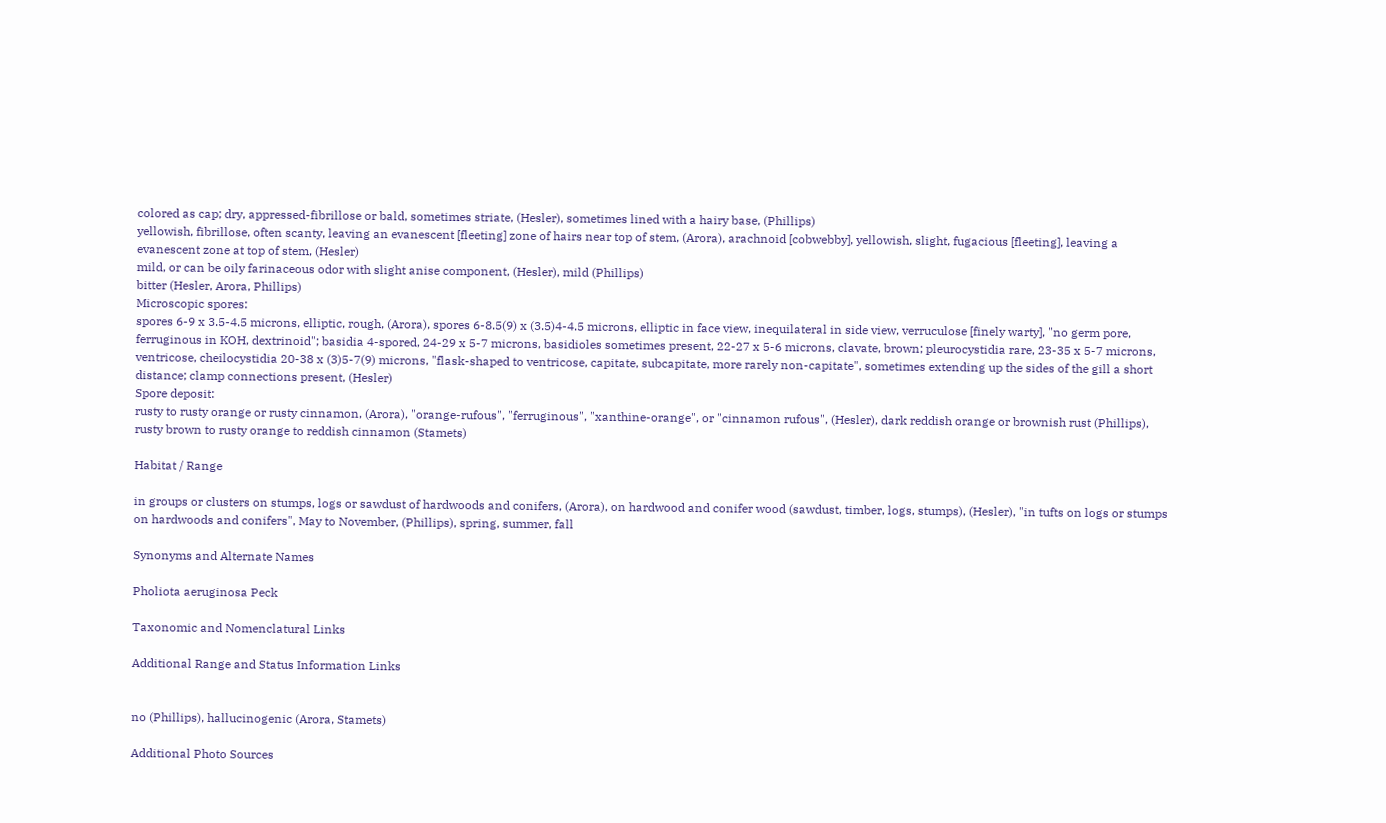colored as cap; dry, appressed-fibrillose or bald, sometimes striate, (Hesler), sometimes lined with a hairy base, (Phillips)
yellowish, fibrillose, often scanty, leaving an evanescent [fleeting] zone of hairs near top of stem, (Arora), arachnoid [cobwebby], yellowish, slight, fugacious [fleeting], leaving a evanescent zone at top of stem, (Hesler)
mild, or can be oily farinaceous odor with slight anise component, (Hesler), mild (Phillips)
bitter (Hesler, Arora, Phillips)
Microscopic spores:
spores 6-9 x 3.5-4.5 microns, elliptic, rough, (Arora), spores 6-8.5(9) x (3.5)4-4.5 microns, elliptic in face view, inequilateral in side view, verruculose [finely warty], "no germ pore, ferruginous in KOH, dextrinoid"; basidia 4-spored, 24-29 x 5-7 microns, basidioles sometimes present, 22-27 x 5-6 microns, clavate, brown; pleurocystidia rare, 23-35 x 5-7 microns, ventricose, cheilocystidia 20-38 x (3)5-7(9) microns, "flask-shaped to ventricose, capitate, subcapitate, more rarely non-capitate", sometimes extending up the sides of the gill a short distance; clamp connections present, (Hesler)
Spore deposit:
rusty to rusty orange or rusty cinnamon, (Arora), "orange-rufous", "ferruginous", "xanthine-orange", or "cinnamon rufous", (Hesler), dark reddish orange or brownish rust (Phillips), rusty brown to rusty orange to reddish cinnamon (Stamets)

Habitat / Range

in groups or clusters on stumps, logs or sawdust of hardwoods and conifers, (Arora), on hardwood and conifer wood (sawdust, timber, logs, stumps), (Hesler), "in tufts on logs or stumps on hardwoods and conifers", May to November, (Phillips), spring, summer, fall

Synonyms and Alternate Names

Pholiota aeruginosa Peck

Taxonomic and Nomenclatural Links

Additional Range and Status Information Links


no (Phillips), hallucinogenic (Arora, Stamets)

Additional Photo Sources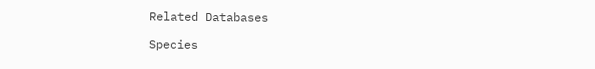Related Databases

Species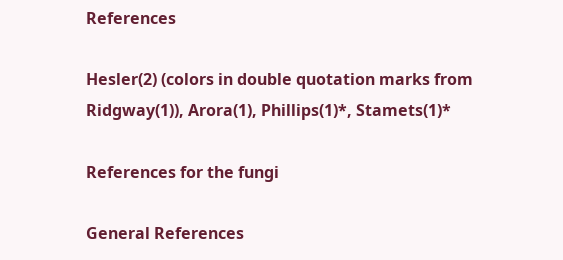References

Hesler(2) (colors in double quotation marks from Ridgway(1)), Arora(1), Phillips(1)*, Stamets(1)*

References for the fungi

General References